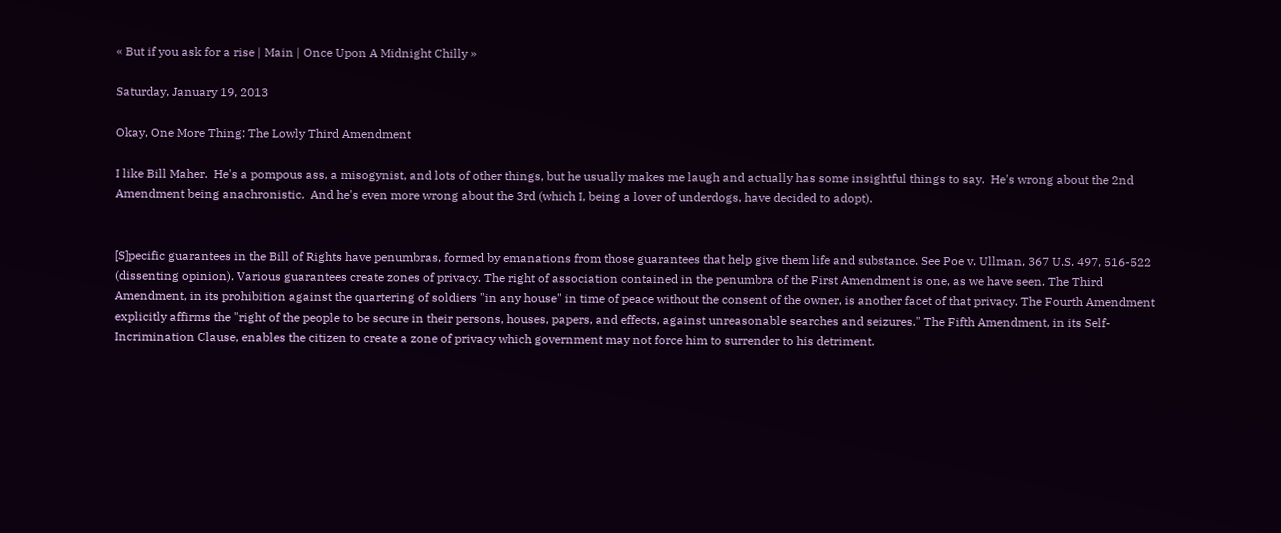« But if you ask for a rise | Main | Once Upon A Midnight Chilly »

Saturday, January 19, 2013

Okay, One More Thing: The Lowly Third Amendment

I like Bill Maher.  He's a pompous ass, a misogynist, and lots of other things, but he usually makes me laugh and actually has some insightful things to say.  He's wrong about the 2nd Amendment being anachronistic.  And he's even more wrong about the 3rd (which I, being a lover of underdogs, have decided to adopt).


[S]pecific guarantees in the Bill of Rights have penumbras, formed by emanations from those guarantees that help give them life and substance. See Poe v. Ullman, 367 U.S. 497, 516-522 (dissenting opinion). Various guarantees create zones of privacy. The right of association contained in the penumbra of the First Amendment is one, as we have seen. The Third Amendment, in its prohibition against the quartering of soldiers "in any house" in time of peace without the consent of the owner, is another facet of that privacy. The Fourth Amendment explicitly affirms the "right of the people to be secure in their persons, houses, papers, and effects, against unreasonable searches and seizures." The Fifth Amendment, in its Self-Incrimination Clause, enables the citizen to create a zone of privacy which government may not force him to surrender to his detriment.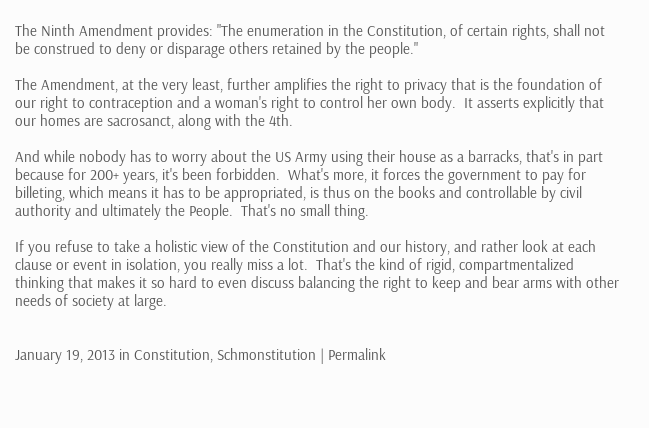The Ninth Amendment provides: "The enumeration in the Constitution, of certain rights, shall not be construed to deny or disparage others retained by the people."

The Amendment, at the very least, further amplifies the right to privacy that is the foundation of our right to contraception and a woman's right to control her own body.  It asserts explicitly that our homes are sacrosanct, along with the 4th.

And while nobody has to worry about the US Army using their house as a barracks, that's in part because for 200+ years, it's been forbidden.  What's more, it forces the government to pay for billeting, which means it has to be appropriated, is thus on the books and controllable by civil authority and ultimately the People.  That's no small thing.

If you refuse to take a holistic view of the Constitution and our history, and rather look at each clause or event in isolation, you really miss a lot.  That's the kind of rigid, compartmentalized thinking that makes it so hard to even discuss balancing the right to keep and bear arms with other needs of society at large.


January 19, 2013 in Constitution, Schmonstitution | Permalink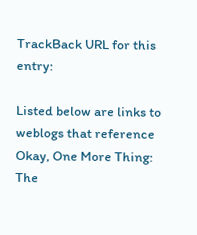TrackBack URL for this entry:

Listed below are links to weblogs that reference Okay, One More Thing: The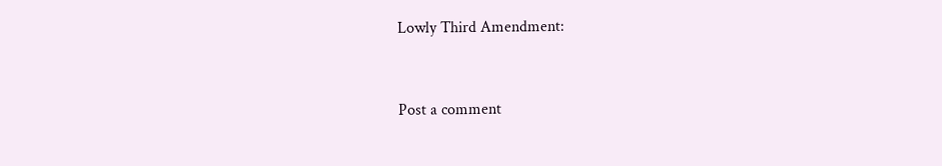Lowly Third Amendment:


Post a comment